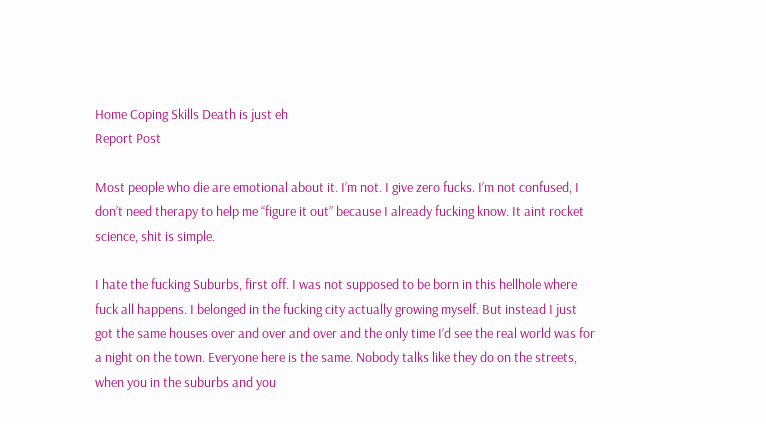Home Coping Skills Death is just eh
Report Post

Most people who die are emotional about it. I’m not. I give zero fucks. I’m not confused, I don’t need therapy to help me “figure it out” because I already fucking know. It aint rocket science, shit is simple.

I hate the fucking Suburbs, first off. I was not supposed to be born in this hellhole where fuck all happens. I belonged in the fucking city actually growing myself. But instead I just got the same houses over and over and over and the only time I’d see the real world was for a night on the town. Everyone here is the same. Nobody talks like they do on the streets, when you in the suburbs and you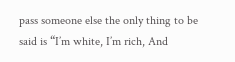pass someone else the only thing to be said is “I’m white, I’m rich, And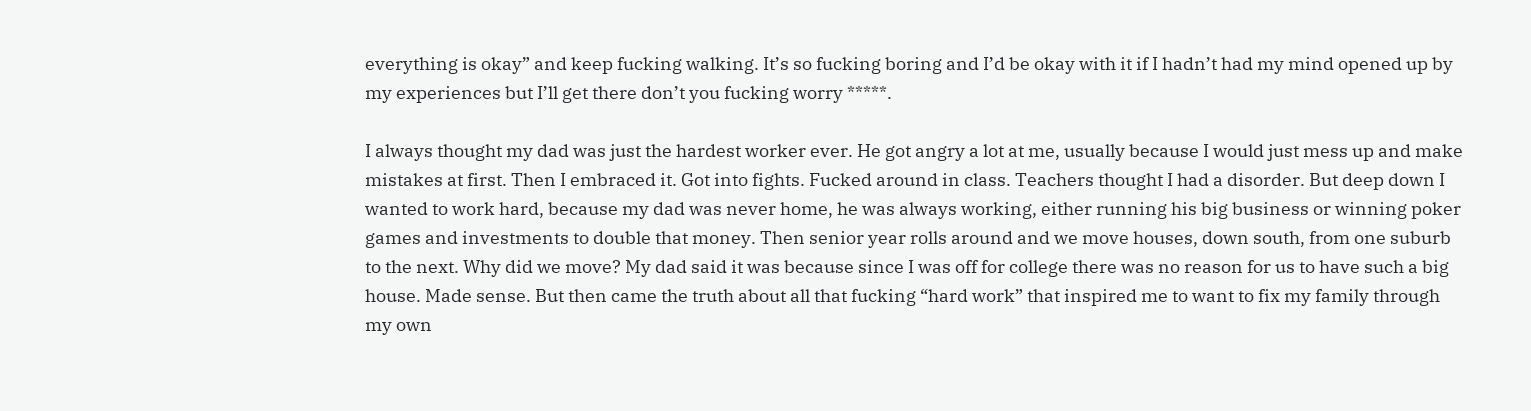everything is okay” and keep fucking walking. It’s so fucking boring and I’d be okay with it if I hadn’t had my mind opened up by my experiences but I’ll get there don’t you fucking worry *****.

I always thought my dad was just the hardest worker ever. He got angry a lot at me, usually because I would just mess up and make mistakes at first. Then I embraced it. Got into fights. Fucked around in class. Teachers thought I had a disorder. But deep down I wanted to work hard, because my dad was never home, he was always working, either running his big business or winning poker games and investments to double that money. Then senior year rolls around and we move houses, down south, from one suburb to the next. Why did we move? My dad said it was because since I was off for college there was no reason for us to have such a big house. Made sense. But then came the truth about all that fucking “hard work” that inspired me to want to fix my family through my own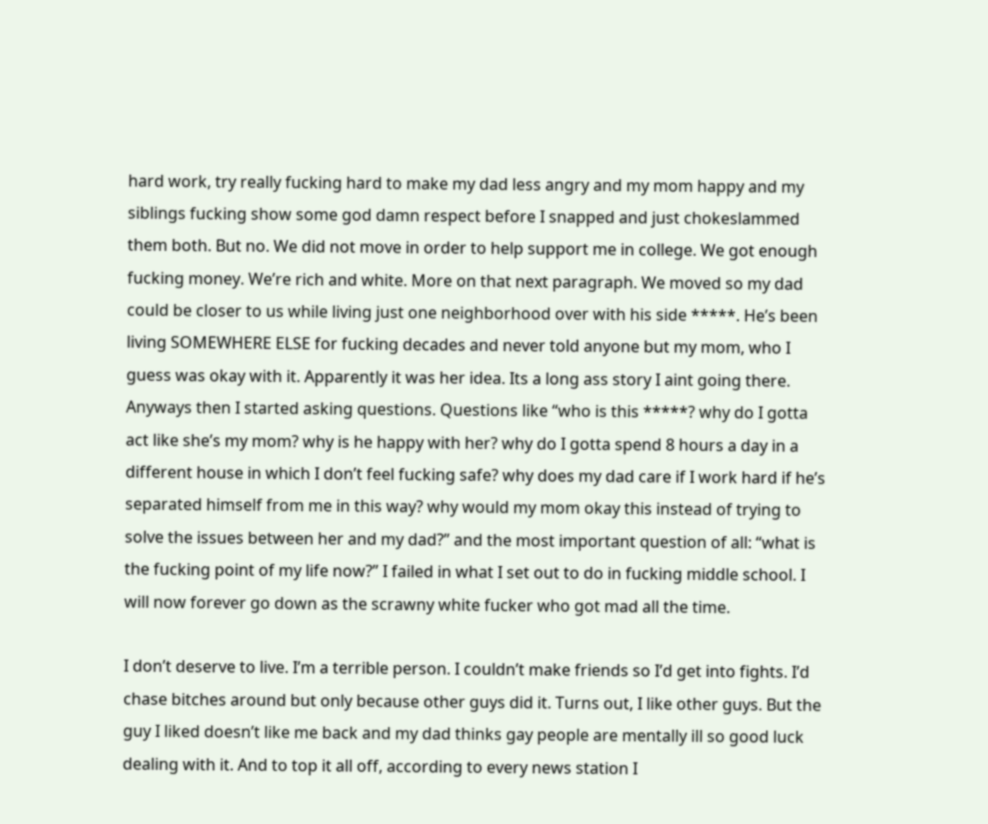hard work, try really fucking hard to make my dad less angry and my mom happy and my siblings fucking show some god damn respect before I snapped and just chokeslammed them both. But no. We did not move in order to help support me in college. We got enough fucking money. We’re rich and white. More on that next paragraph. We moved so my dad could be closer to us while living just one neighborhood over with his side *****. He’s been living SOMEWHERE ELSE for fucking decades and never told anyone but my mom, who I guess was okay with it. Apparently it was her idea. Its a long ass story I aint going there. Anyways then I started asking questions. Questions like “who is this *****? why do I gotta act like she’s my mom? why is he happy with her? why do I gotta spend 8 hours a day in a different house in which I don’t feel fucking safe? why does my dad care if I work hard if he’s separated himself from me in this way? why would my mom okay this instead of trying to solve the issues between her and my dad?” and the most important question of all: “what is the fucking point of my life now?” I failed in what I set out to do in fucking middle school. I will now forever go down as the scrawny white fucker who got mad all the time.

I don’t deserve to live. I’m a terrible person. I couldn’t make friends so I’d get into fights. I’d chase bitches around but only because other guys did it. Turns out, I like other guys. But the guy I liked doesn’t like me back and my dad thinks gay people are mentally ill so good luck dealing with it. And to top it all off, according to every news station I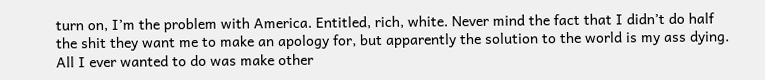turn on, I’m the problem with America. Entitled, rich, white. Never mind the fact that I didn’t do half the shit they want me to make an apology for, but apparently the solution to the world is my ass dying. All I ever wanted to do was make other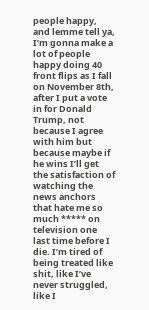people happy, and lemme tell ya, I’m gonna make a lot of people happy doing 40 front flips as I fall on November 8th, after I put a vote in for Donald Trump, not because I agree with him but because maybe if he wins I’ll get the satisfaction of watching the news anchors that hate me so much ***** on television one last time before I die. I’m tired of being treated like shit, like I’ve never struggled, like I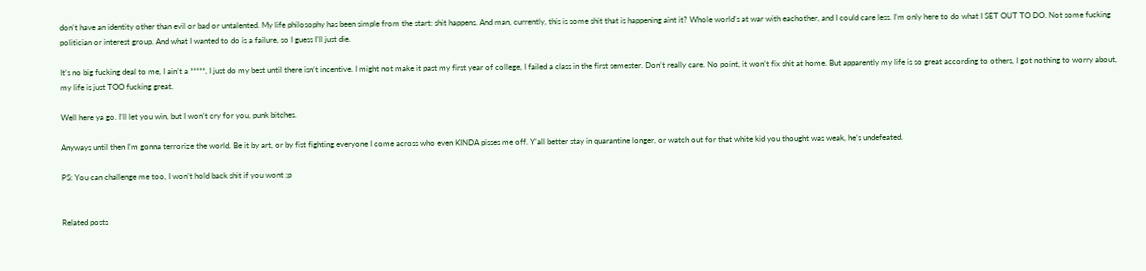don’t have an identity other than evil or bad or untalented. My life philosophy has been simple from the start: shit happens. And man, currently, this is some shit that is happening aint it? Whole world’s at war with eachother, and I could care less. I’m only here to do what I SET OUT TO DO. Not some fucking politician or interest group. And what I wanted to do is a failure, so I guess I’ll just die.

It’s no big fucking deal to me, I ain’t a *****, I just do my best until there isn’t incentive. I might not make it past my first year of college, I failed a class in the first semester. Don’t really care. No point, it won’t fix shit at home. But apparently my life is so great according to others, I got nothing to worry about, my life is just TOO fucking great.

Well here ya go. I’ll let you win, but I won’t cry for you, punk bitches.

Anyways until then I’m gonna terrorize the world. Be it by art, or by fist fighting everyone I come across who even KINDA pisses me off. Y’all better stay in quarantine longer, or watch out for that white kid you thought was weak, he’s undefeated.

PS: You can challenge me too, I won’t hold back shit if you wont ;p


Related posts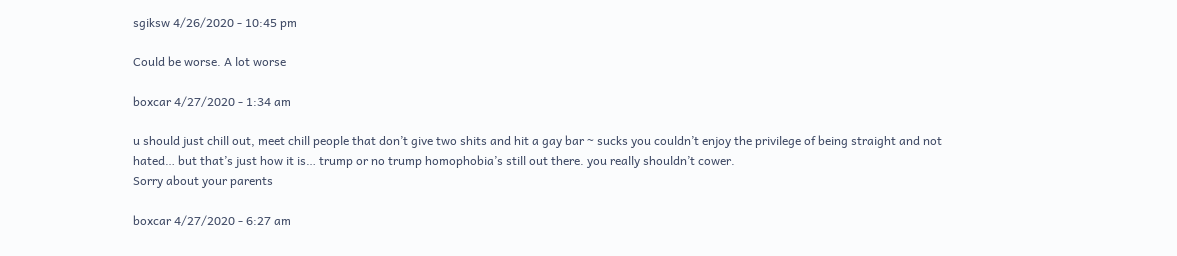sgiksw 4/26/2020 - 10:45 pm

Could be worse. A lot worse

boxcar 4/27/2020 - 1:34 am

u should just chill out, meet chill people that don’t give two shits and hit a gay bar ~ sucks you couldn’t enjoy the privilege of being straight and not hated… but that’s just how it is… trump or no trump homophobia’s still out there. you really shouldn’t cower.
Sorry about your parents

boxcar 4/27/2020 - 6:27 am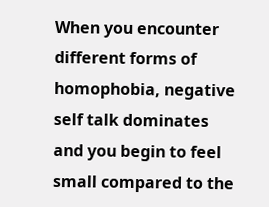When you encounter different forms of homophobia, negative self talk dominates and you begin to feel small compared to the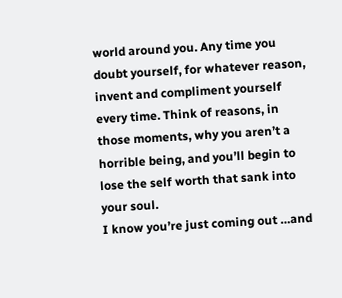world around you. Any time you doubt yourself, for whatever reason, invent and compliment yourself every time. Think of reasons, in those moments, why you aren’t a horrible being, and you’ll begin to lose the self worth that sank into your soul.
I know you’re just coming out …and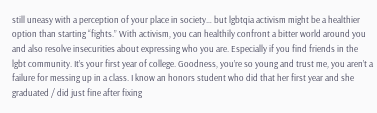still uneasy with a perception of your place in society… but lgbtqia activism might be a healthier option than starting “fights.” With activism, you can healthily confront a bitter world around you and also resolve insecurities about expressing who you are. Especially if you find friends in the lgbt community. It’s your first year of college. Goodness, you’re so young and trust me, you aren’t a failure for messing up in a class. I know an honors student who did that her first year and she graduated / did just fine after fixing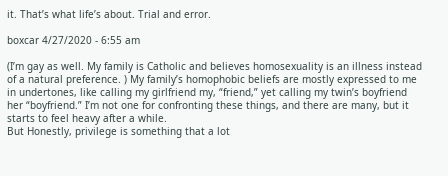it. That’s what life’s about. Trial and error.

boxcar 4/27/2020 - 6:55 am

(I’m gay as well. My family is Catholic and believes homosexuality is an illness instead of a natural preference. ) My family’s homophobic beliefs are mostly expressed to me in undertones, like calling my girlfriend my, “friend,” yet calling my twin’s boyfriend her “boyfriend.” I’m not one for confronting these things, and there are many, but it starts to feel heavy after a while.
But Honestly, privilege is something that a lot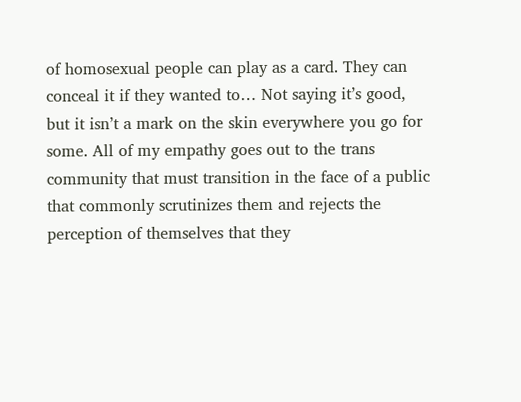of homosexual people can play as a card. They can conceal it if they wanted to… Not saying it’s good, but it isn’t a mark on the skin everywhere you go for some. All of my empathy goes out to the trans community that must transition in the face of a public that commonly scrutinizes them and rejects the perception of themselves that they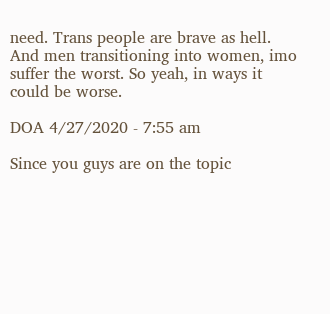need. Trans people are brave as hell. And men transitioning into women, imo suffer the worst. So yeah, in ways it could be worse.

DOA 4/27/2020 - 7:55 am

Since you guys are on the topic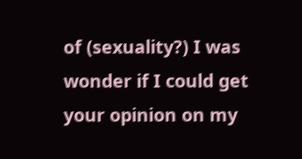of (sexuality?) I was wonder if I could get your opinion on my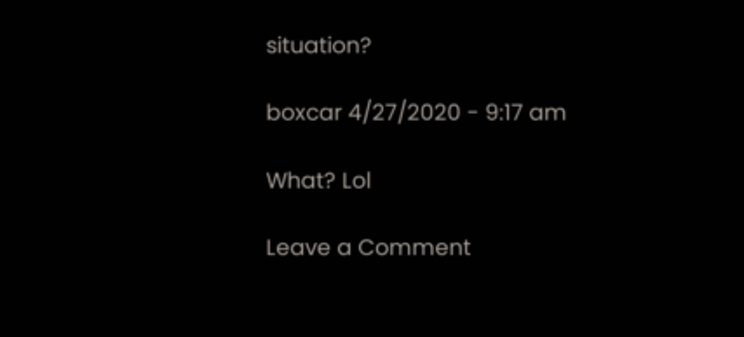situation?

boxcar 4/27/2020 - 9:17 am

What? Lol

Leave a Comment